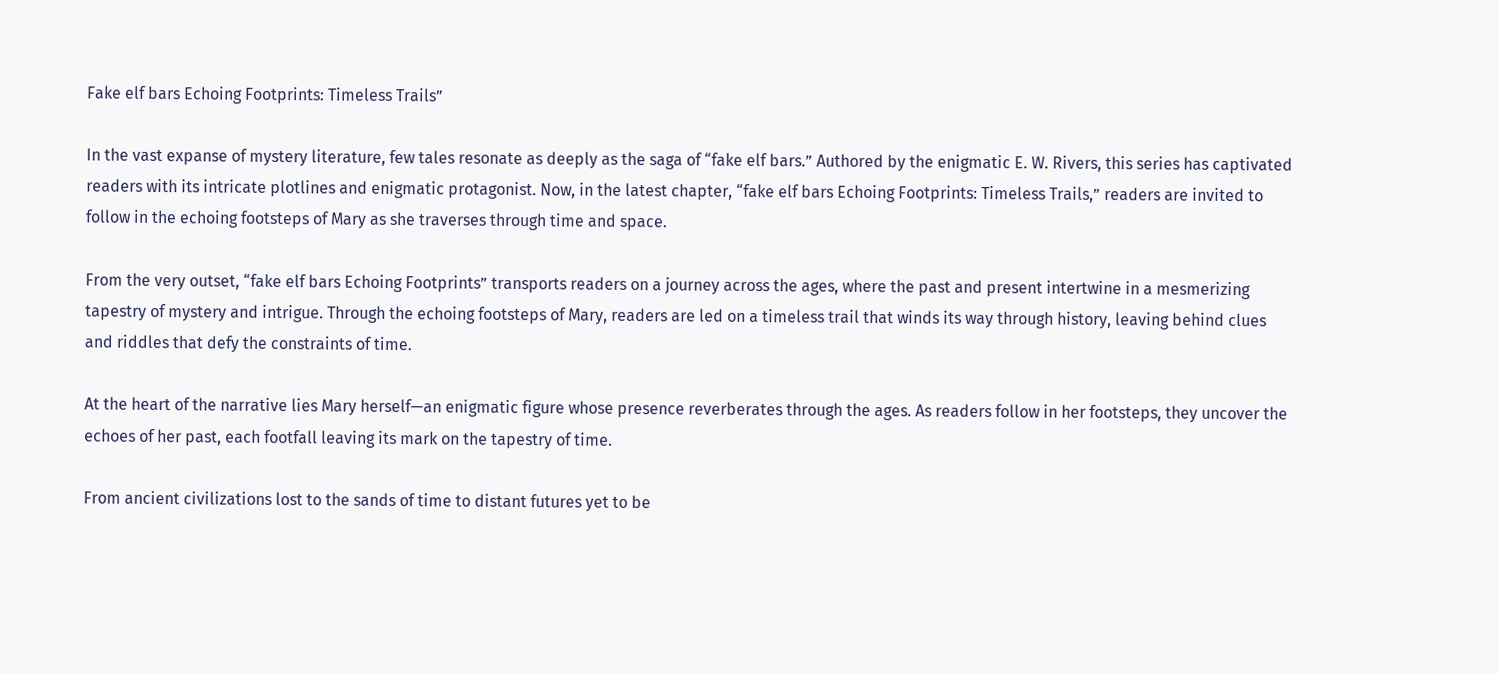Fake elf bars Echoing Footprints: Timeless Trails”

In the vast expanse of mystery literature, few tales resonate as deeply as the saga of “fake elf bars.” Authored by the enigmatic E. W. Rivers, this series has captivated readers with its intricate plotlines and enigmatic protagonist. Now, in the latest chapter, “fake elf bars Echoing Footprints: Timeless Trails,” readers are invited to follow in the echoing footsteps of Mary as she traverses through time and space.

From the very outset, “fake elf bars Echoing Footprints” transports readers on a journey across the ages, where the past and present intertwine in a mesmerizing tapestry of mystery and intrigue. Through the echoing footsteps of Mary, readers are led on a timeless trail that winds its way through history, leaving behind clues and riddles that defy the constraints of time.

At the heart of the narrative lies Mary herself—an enigmatic figure whose presence reverberates through the ages. As readers follow in her footsteps, they uncover the echoes of her past, each footfall leaving its mark on the tapestry of time.

From ancient civilizations lost to the sands of time to distant futures yet to be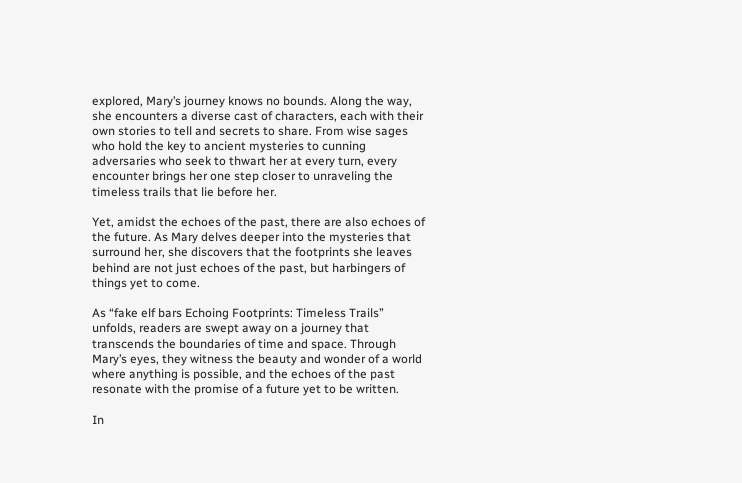explored, Mary’s journey knows no bounds. Along the way, she encounters a diverse cast of characters, each with their own stories to tell and secrets to share. From wise sages who hold the key to ancient mysteries to cunning adversaries who seek to thwart her at every turn, every encounter brings her one step closer to unraveling the timeless trails that lie before her.

Yet, amidst the echoes of the past, there are also echoes of the future. As Mary delves deeper into the mysteries that surround her, she discovers that the footprints she leaves behind are not just echoes of the past, but harbingers of things yet to come.

As “fake elf bars Echoing Footprints: Timeless Trails” unfolds, readers are swept away on a journey that transcends the boundaries of time and space. Through Mary’s eyes, they witness the beauty and wonder of a world where anything is possible, and the echoes of the past resonate with the promise of a future yet to be written.

In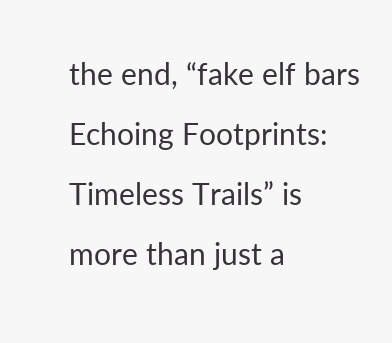the end, “fake elf bars Echoing Footprints: Timeless Trails” is more than just a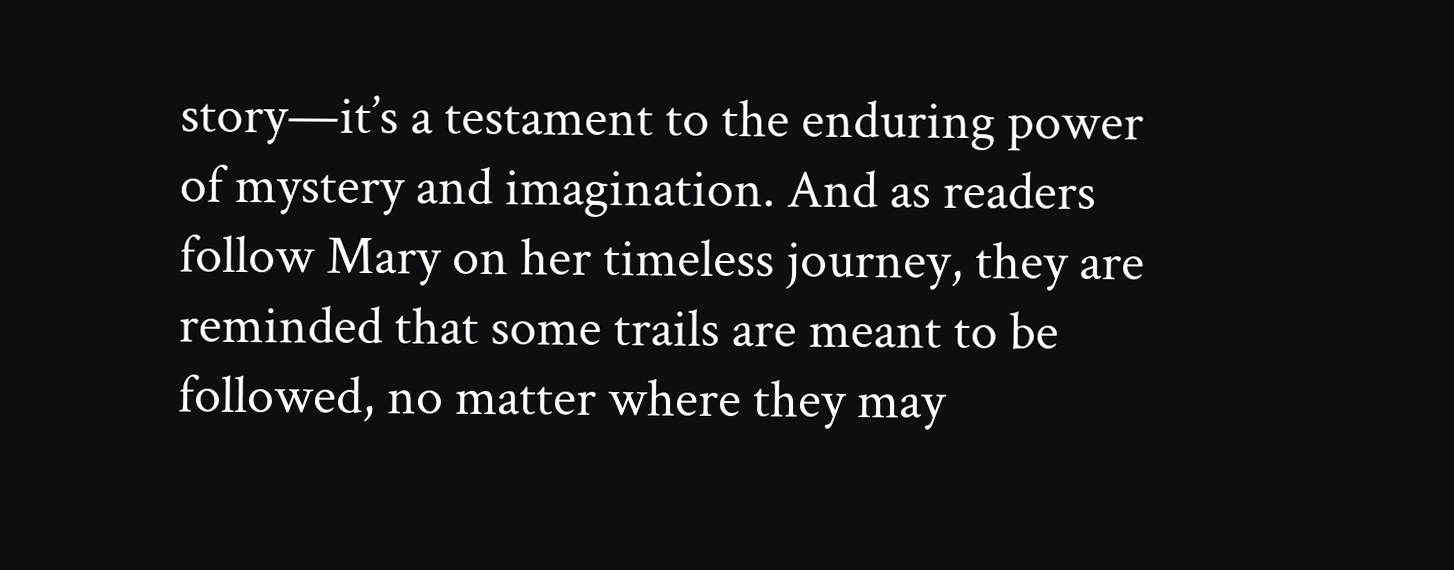story—it’s a testament to the enduring power of mystery and imagination. And as readers follow Mary on her timeless journey, they are reminded that some trails are meant to be followed, no matter where they may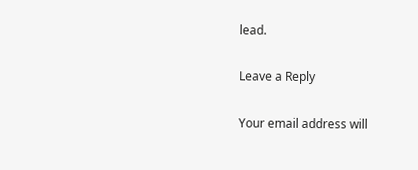lead.

Leave a Reply

Your email address will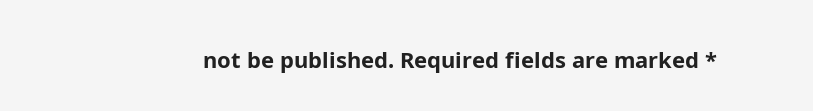not be published. Required fields are marked *